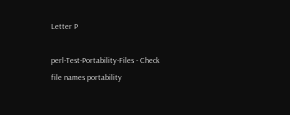Letter P

perl-Test-Portability-Files - Check file names portability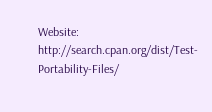Website: http://search.cpan.org/dist/Test-Portability-Files/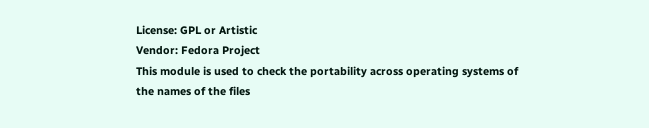License: GPL or Artistic
Vendor: Fedora Project
This module is used to check the portability across operating systems of
the names of the files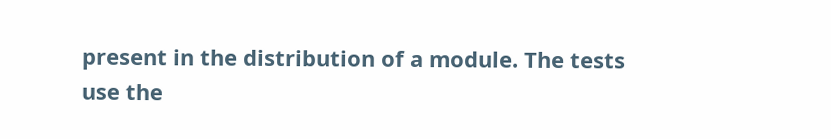present in the distribution of a module. The tests
use the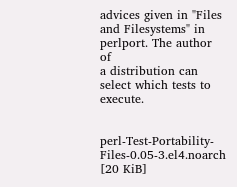advices given in "Files and Filesystems" in perlport. The author of
a distribution can select which tests to execute.


perl-Test-Portability-Files-0.05-3.el4.noarch [20 KiB]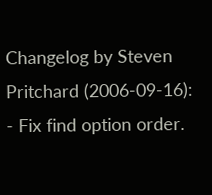Changelog by Steven Pritchard (2006-09-16):
- Fix find option order.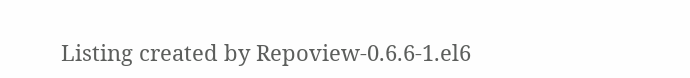Listing created by Repoview-0.6.6-1.el6